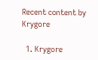Recent content by Krygore

  1. Krygore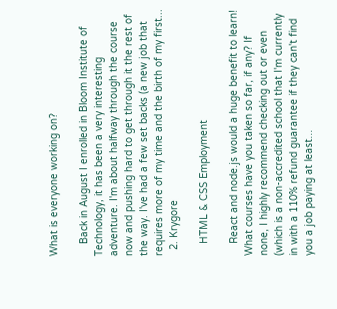What is everyone working on?

    Back in August I enrolled in Bloom Institute of Technology, it has been a very interesting adventure. I'm about halfway through the course now and pushing hard to get through it the rest of the way. I've had a few set backs (a new job that requires more of my time and the birth of my first...
  2. Krygore

    HTML & CSS Employment

    React and node.js would a huge benefit to learn! What courses have you taken so far, if any? If none, I highly recommend checking out or even (which is a non-accredited school that I'm currently in with a 110% refund guarantee if they can't find you a job paying at least...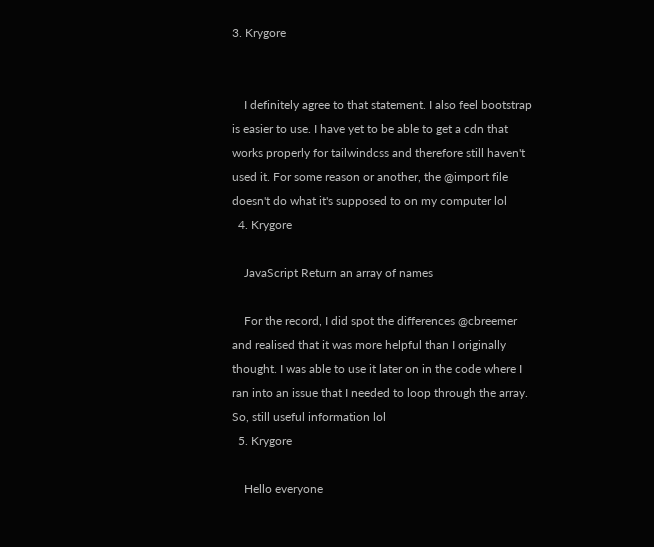3. Krygore


    I definitely agree to that statement. I also feel bootstrap is easier to use. I have yet to be able to get a cdn that works properly for tailwindcss and therefore still haven't used it. For some reason or another, the @import file doesn't do what it's supposed to on my computer lol
  4. Krygore

    JavaScript Return an array of names

    For the record, I did spot the differences @cbreemer and realised that it was more helpful than I originally thought. I was able to use it later on in the code where I ran into an issue that I needed to loop through the array. So, still useful information lol
  5. Krygore

    Hello everyone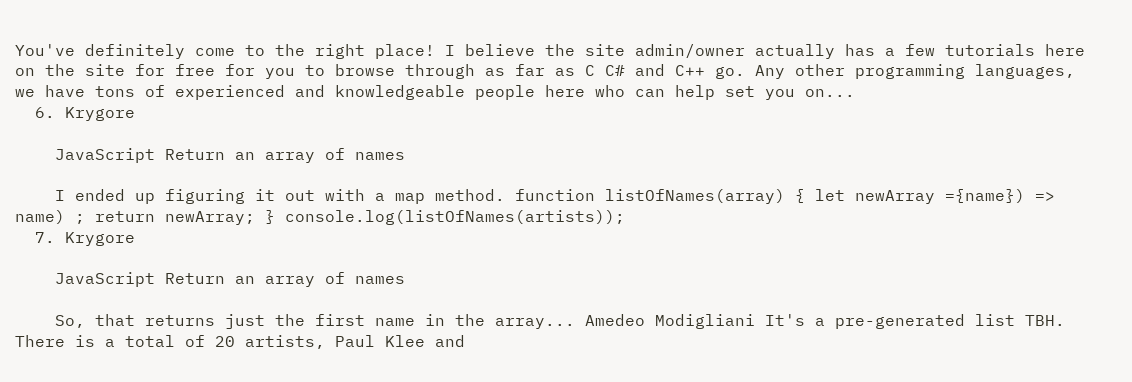You've definitely come to the right place! I believe the site admin/owner actually has a few tutorials here on the site for free for you to browse through as far as C C# and C++ go. Any other programming languages, we have tons of experienced and knowledgeable people here who can help set you on...
  6. Krygore

    JavaScript Return an array of names

    I ended up figuring it out with a map method. function listOfNames(array) { let newArray ={name}) => name) ; return newArray; } console.log(listOfNames(artists));
  7. Krygore

    JavaScript Return an array of names

    So, that returns just the first name in the array... Amedeo Modigliani It's a pre-generated list TBH. There is a total of 20 artists, Paul Klee and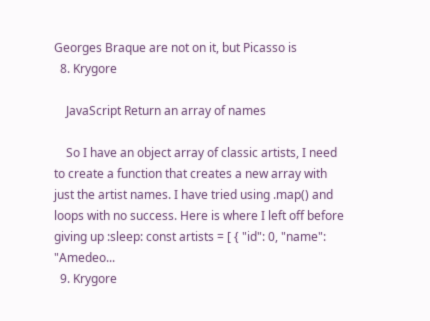Georges Braque are not on it, but Picasso is
  8. Krygore

    JavaScript Return an array of names

    So I have an object array of classic artists, I need to create a function that creates a new array with just the artist names. I have tried using .map() and loops with no success. Here is where I left off before giving up :sleep: const artists = [ { "id": 0, "name": "Amedeo...
  9. Krygore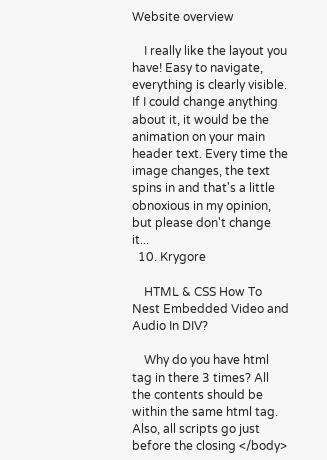Website overview

    I really like the layout you have! Easy to navigate, everything is clearly visible. If I could change anything about it, it would be the animation on your main header text. Every time the image changes, the text spins in and that's a little obnoxious in my opinion, but please don't change it...
  10. Krygore

    HTML & CSS How To Nest Embedded Video and Audio In DIV?

    Why do you have html tag in there 3 times? All the contents should be within the same html tag. Also, all scripts go just before the closing </body>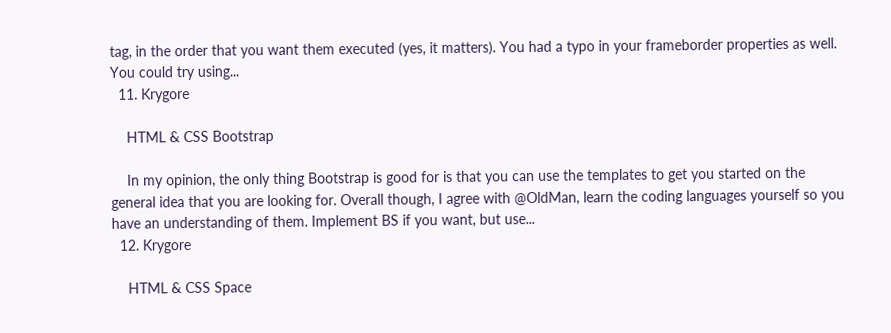tag, in the order that you want them executed (yes, it matters). You had a typo in your frameborder properties as well. You could try using...
  11. Krygore

    HTML & CSS Bootstrap

    In my opinion, the only thing Bootstrap is good for is that you can use the templates to get you started on the general idea that you are looking for. Overall though, I agree with @OldMan, learn the coding languages yourself so you have an understanding of them. Implement BS if you want, but use...
  12. Krygore

    HTML & CSS Space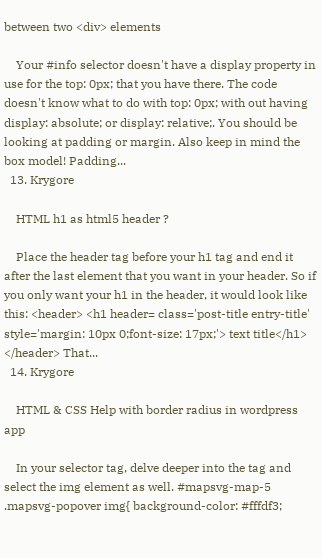between two <div> elements

    Your #info selector doesn't have a display property in use for the top: 0px; that you have there. The code doesn't know what to do with top: 0px; with out having display: absolute; or display: relative;. You should be looking at padding or margin. Also keep in mind the box model! Padding...
  13. Krygore

    HTML h1 as html5 header ?

    Place the header tag before your h1 tag and end it after the last element that you want in your header. So if you only want your h1 in the header, it would look like this: <header> <h1 header= class='post-title entry-title' style='margin: 10px 0;font-size: 17px;'> text title</h1> </header> That...
  14. Krygore

    HTML & CSS Help with border radius in wordpress app

    In your selector tag, delve deeper into the tag and select the img element as well. #mapsvg-map-5 .mapsvg-popover img{ background-color: #fffdf3;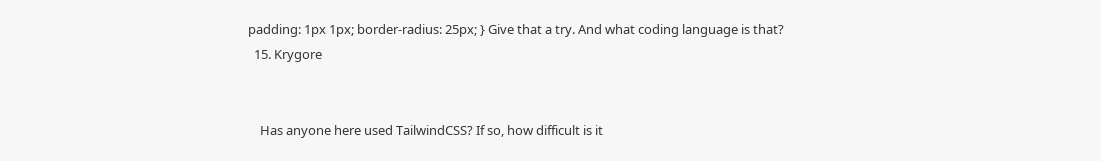padding: 1px 1px; border-radius: 25px; } Give that a try. And what coding language is that?
  15. Krygore


    Has anyone here used TailwindCSS? If so, how difficult is it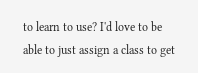to learn to use? I'd love to be able to just assign a class to get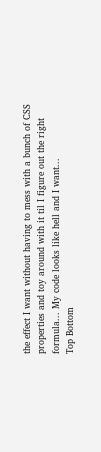the effect I want without having to mess with a bunch of CSS properties and toy around with it til I figure out the right formula... My code looks like hell and I want...
Top Bottom